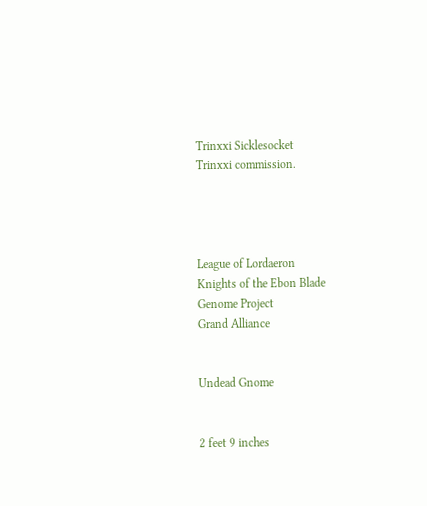Trinxxi Sicklesocket
Trinxxi commission.




League of Lordaeron
Knights of the Ebon Blade
Genome Project
Grand Alliance


Undead Gnome


2 feet 9 inches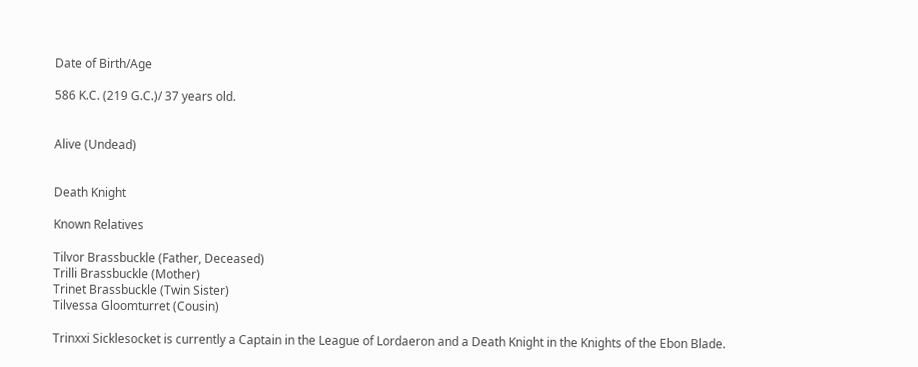Date of Birth/Age

586 K.C. (219 G.C.)/ 37 years old.


Alive (Undead)


Death Knight

Known Relatives

Tilvor Brassbuckle (Father, Deceased)
Trilli Brassbuckle (Mother)
Trinet Brassbuckle (Twin Sister)
Tilvessa Gloomturret (Cousin)

Trinxxi Sicklesocket is currently a Captain in the League of Lordaeron and a Death Knight in the Knights of the Ebon Blade.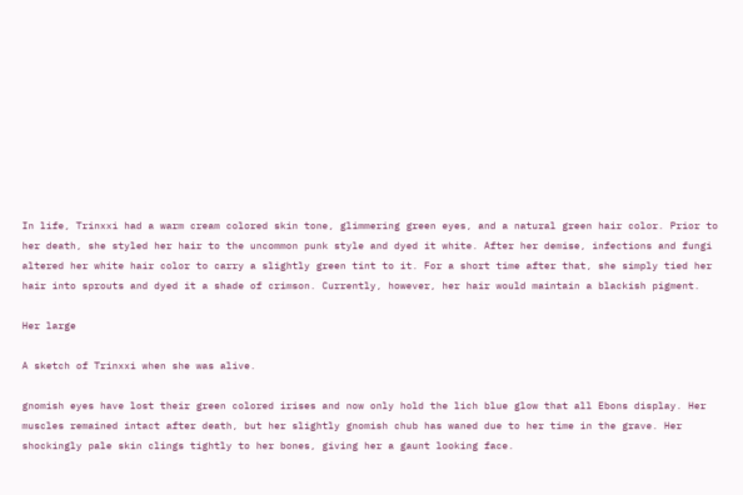In life, Trinxxi had a warm cream colored skin tone, glimmering green eyes, and a natural green hair color. Prior to her death, she styled her hair to the uncommon punk style and dyed it white. After her demise, infections and fungi altered her white hair color to carry a slightly green tint to it. For a short time after that, she simply tied her hair into sprouts and dyed it a shade of crimson. Currently, however, her hair would maintain a blackish pigment.

Her large

A sketch of Trinxxi when she was alive.

gnomish eyes have lost their green colored irises and now only hold the lich blue glow that all Ebons display. Her muscles remained intact after death, but her slightly gnomish chub has waned due to her time in the grave. Her shockingly pale skin clings tightly to her bones, giving her a gaunt looking face.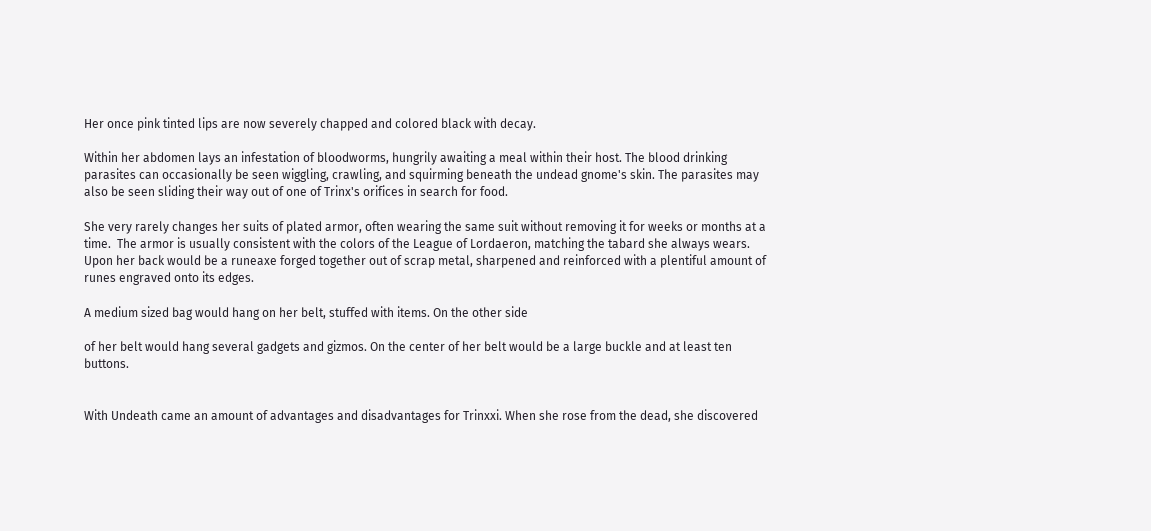Her once pink tinted lips are now severely chapped and colored black with decay.

Within her abdomen lays an infestation of bloodworms, hungrily awaiting a meal within their host. The blood drinking parasites can occasionally be seen wiggling, crawling, and squirming beneath the undead gnome's skin. The parasites may also be seen sliding their way out of one of Trinx's orifices in search for food.

She very rarely changes her suits of plated armor, often wearing the same suit without removing it for weeks or months at a time.  The armor is usually consistent with the colors of the League of Lordaeron, matching the tabard she always wears. Upon her back would be a runeaxe forged together out of scrap metal, sharpened and reinforced with a plentiful amount of runes engraved onto its edges.

A medium sized bag would hang on her belt, stuffed with items. On the other side

of her belt would hang several gadgets and gizmos. On the center of her belt would be a large buckle and at least ten buttons.


With Undeath came an amount of advantages and disadvantages for Trinxxi. When she rose from the dead, she discovered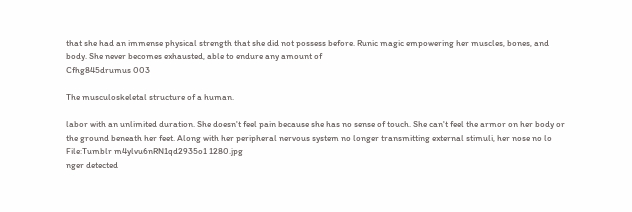that she had an immense physical strength that she did not possess before. Runic magic empowering her muscles, bones, and body. She never becomes exhausted, able to endure any amount of
Cfhg845drumus 003

The musculoskeletal structure of a human.

labor with an unlimited duration. She doesn't feel pain because she has no sense of touch. She can't feel the armor on her body or the ground beneath her feet. Along with her peripheral nervous system no longer transmitting external stimuli, her nose no lo
File:Tumblr m4ylvu6nRN1qd2935o1 1280.jpg
nger detected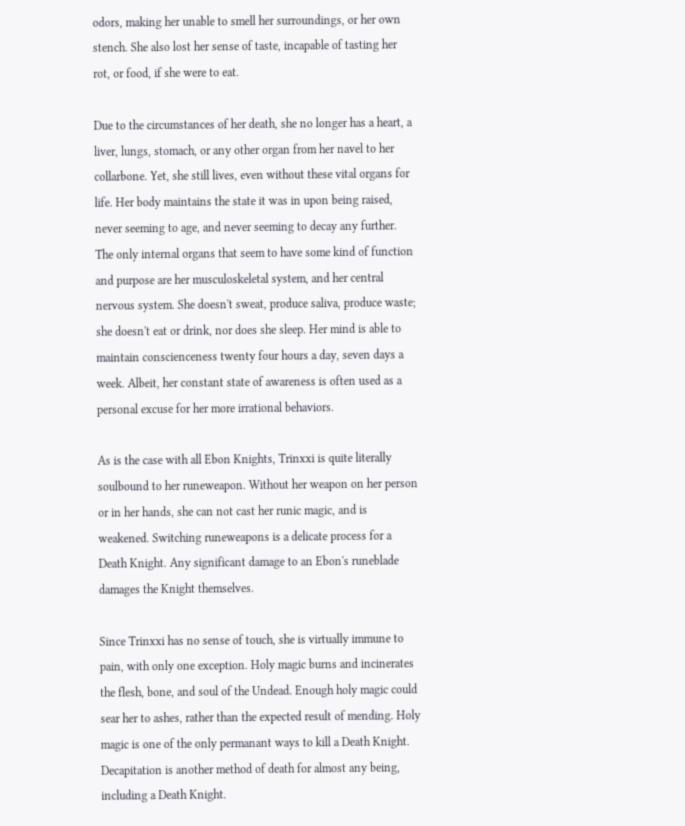odors, making her unable to smell her surroundings, or her own stench. She also lost her sense of taste, incapable of tasting her rot, or food, if she were to eat.

Due to the circumstances of her death, she no longer has a heart, a liver, lungs, stomach, or any other organ from her navel to her collarbone. Yet, she still lives, even without these vital organs for life. Her body maintains the state it was in upon being raised, never seeming to age, and never seeming to decay any further. The only internal organs that seem to have some kind of function and purpose are her musculoskeletal system, and her central nervous system. She doesn't sweat, produce saliva, produce waste; she doesn't eat or drink, nor does she sleep. Her mind is able to maintain conscienceness twenty four hours a day, seven days a week. Albeit, her constant state of awareness is often used as a personal excuse for her more irrational behaviors.

As is the case with all Ebon Knights, Trinxxi is quite literally soulbound to her runeweapon. Without her weapon on her person or in her hands, she can not cast her runic magic, and is weakened. Switching runeweapons is a delicate process for a Death Knight. Any significant damage to an Ebon's runeblade damages the Knight themselves.

Since Trinxxi has no sense of touch, she is virtually immune to pain, with only one exception. Holy magic burns and incinerates the flesh, bone, and soul of the Undead. Enough holy magic could sear her to ashes, rather than the expected result of mending. Holy magic is one of the only permanant ways to kill a Death Knight. Decapitation is another method of death for almost any being, including a Death Knight.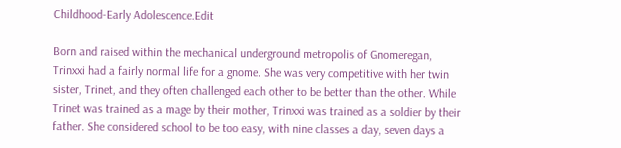Childhood-Early Adolescence.Edit

Born and raised within the mechanical underground metropolis of Gnomeregan, Trinxxi had a fairly normal life for a gnome. She was very competitive with her twin sister, Trinet, and they often challenged each other to be better than the other. While Trinet was trained as a mage by their mother, Trinxxi was trained as a soldier by their father. She considered school to be too easy, with nine classes a day, seven days a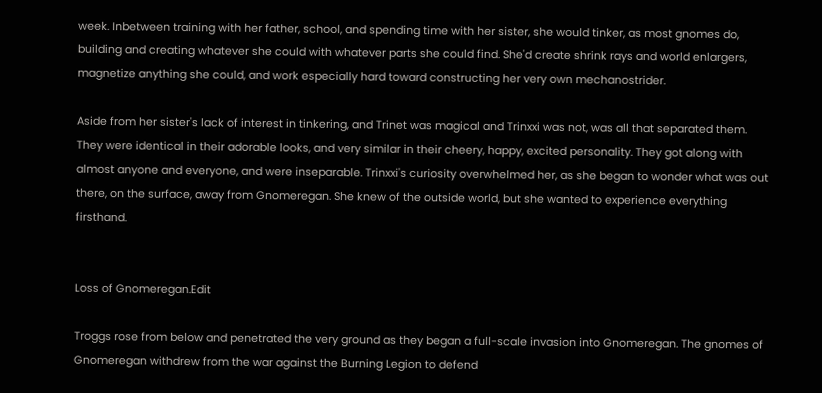week. Inbetween training with her father, school, and spending time with her sister, she would tinker, as most gnomes do, building and creating whatever she could with whatever parts she could find. She'd create shrink rays and world enlargers, magnetize anything she could, and work especially hard toward constructing her very own mechanostrider.

Aside from her sister's lack of interest in tinkering, and Trinet was magical and Trinxxi was not, was all that separated them. They were identical in their adorable looks, and very similar in their cheery, happy, excited personality. They got along with almost anyone and everyone, and were inseparable. Trinxxi's curiosity overwhelmed her, as she began to wonder what was out there, on the surface, away from Gnomeregan. She knew of the outside world, but she wanted to experience everything firsthand.


Loss of Gnomeregan.Edit

Troggs rose from below and penetrated the very ground as they began a full-scale invasion into Gnomeregan. The gnomes of Gnomeregan withdrew from the war against the Burning Legion to defend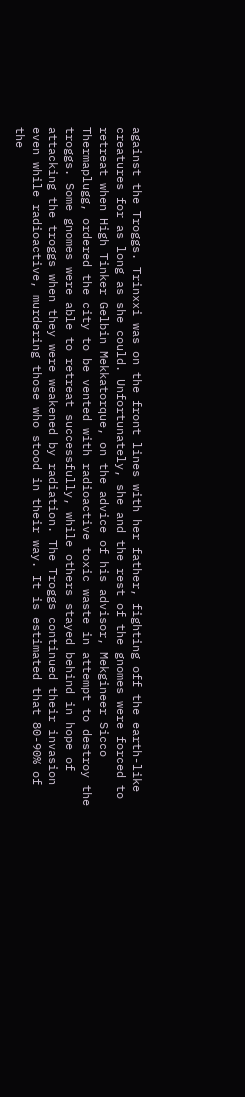against the Troggs. Trinxxi was on the front lines with her father, fighting off the earth-like creatures for as long as she could. Unfortunately, she and the rest of the gnomes were forced to retreat when High Tinker Gelbin Mekkatorque, on the advice of his advisor, Mekgineer Sicco Thermaplugg, ordered the city to be vented with radioactive toxic waste in attempt to destroy the troggs. Some gnomes were able to retreat successfully, while others stayed behind in hope of attacking the troggs when they were weakened by radiation. The Troggs continued their invasion even while radioactive, murdering those who stood in their way. It is estimated that 80-90% of the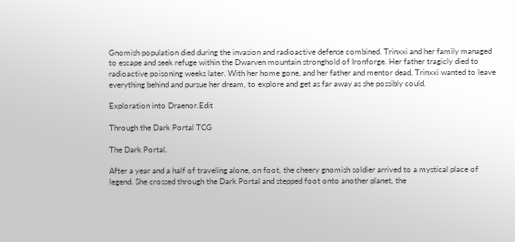Gnomish population died during the invasion and radioactive defense combined. Trinxxi and her family managed to escape and seek refuge within the Dwarven mountain stronghold of Ironforge. Her father tragicly died to radioactive poisoning weeks later. With her home gone, and her father and mentor dead, Trinxxi wanted to leave everything behind and pursue her dream, to explore and get as far away as she possibly could.

Exploration into Draenor.Edit

Through the Dark Portal TCG

The Dark Portal.

After a year and a half of traveling alone, on foot, the cheery gnomish soldier arrived to a mystical place of legend. She crossed through the Dark Portal and stepped foot onto another planet, the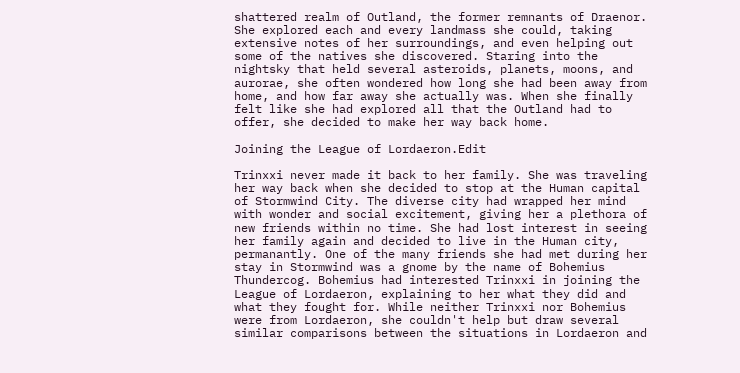shattered realm of Outland, the former remnants of Draenor. She explored each and every landmass she could, taking extensive notes of her surroundings, and even helping out some of the natives she discovered. Staring into the nightsky that held several asteroids, planets, moons, and aurorae, she often wondered how long she had been away from home, and how far away she actually was. When she finally felt like she had explored all that the Outland had to offer, she decided to make her way back home.

Joining the League of Lordaeron.Edit

Trinxxi never made it back to her family. She was traveling her way back when she decided to stop at the Human capital of Stormwind City. The diverse city had wrapped her mind with wonder and social excitement, giving her a plethora of new friends within no time. She had lost interest in seeing her family again and decided to live in the Human city, permanantly. One of the many friends she had met during her stay in Stormwind was a gnome by the name of Bohemius Thundercog. Bohemius had interested Trinxxi in joining the League of Lordaeron, explaining to her what they did and what they fought for. While neither Trinxxi nor Bohemius were from Lordaeron, she couldn't help but draw several similar comparisons between the situations in Lordaeron and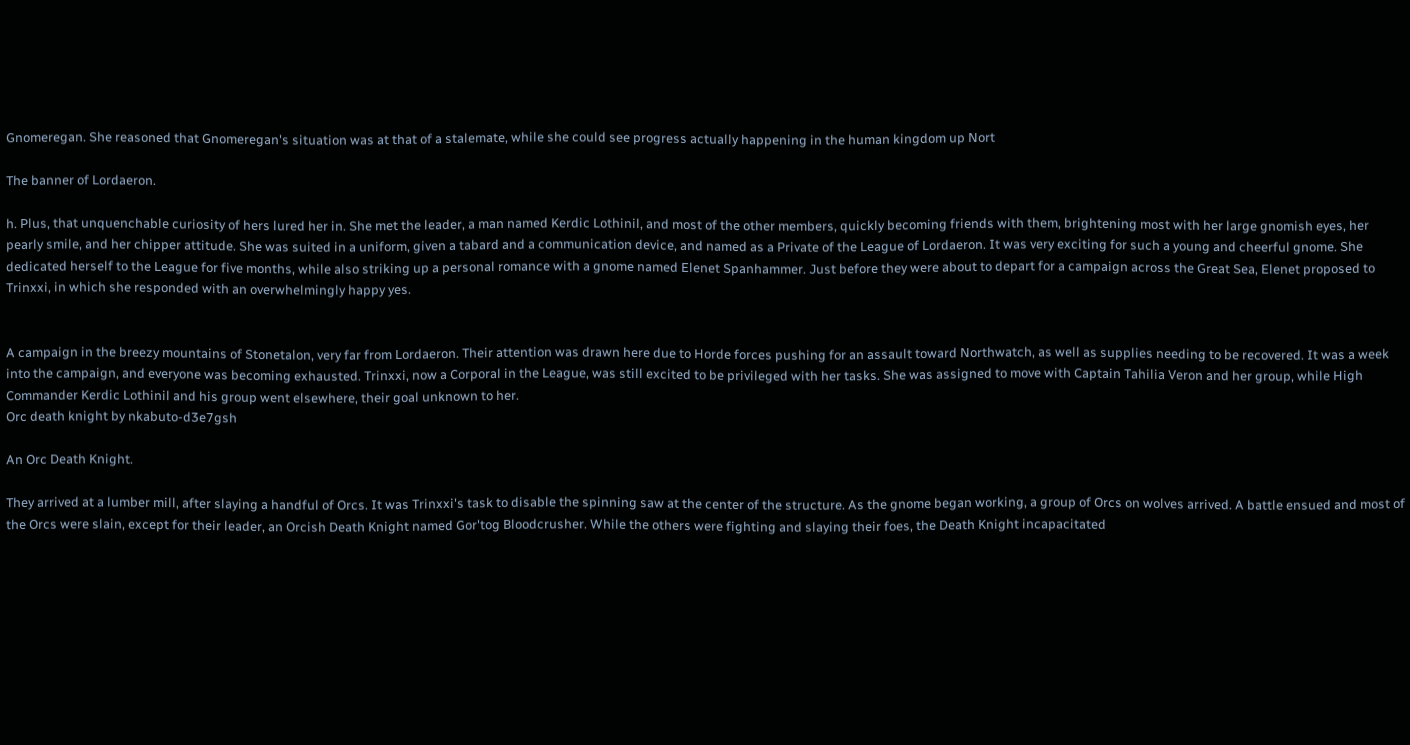Gnomeregan. She reasoned that Gnomeregan's situation was at that of a stalemate, while she could see progress actually happening in the human kingdom up Nort

The banner of Lordaeron.

h. Plus, that unquenchable curiosity of hers lured her in. She met the leader, a man named Kerdic Lothinil, and most of the other members, quickly becoming friends with them, brightening most with her large gnomish eyes, her pearly smile, and her chipper attitude. She was suited in a uniform, given a tabard and a communication device, and named as a Private of the League of Lordaeron. It was very exciting for such a young and cheerful gnome. She dedicated herself to the League for five months, while also striking up a personal romance with a gnome named Elenet Spanhammer. Just before they were about to depart for a campaign across the Great Sea, Elenet proposed to Trinxxi, in which she responded with an overwhelmingly happy yes.


A campaign in the breezy mountains of Stonetalon, very far from Lordaeron. Their attention was drawn here due to Horde forces pushing for an assault toward Northwatch, as well as supplies needing to be recovered. It was a week into the campaign, and everyone was becoming exhausted. Trinxxi, now a Corporal in the League, was still excited to be privileged with her tasks. She was assigned to move with Captain Tahilia Veron and her group, while High Commander Kerdic Lothinil and his group went elsewhere, their goal unknown to her.
Orc death knight by nkabuto-d3e7gsh

An Orc Death Knight.

They arrived at a lumber mill, after slaying a handful of Orcs. It was Trinxxi's task to disable the spinning saw at the center of the structure. As the gnome began working, a group of Orcs on wolves arrived. A battle ensued and most of the Orcs were slain, except for their leader, an Orcish Death Knight named Gor'tog Bloodcrusher. While the others were fighting and slaying their foes, the Death Knight incapacitated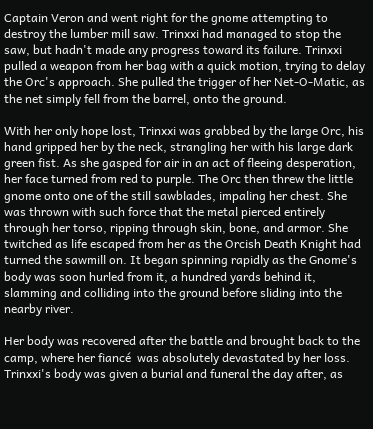Captain Veron and went right for the gnome attempting to destroy the lumber mill saw. Trinxxi had managed to stop the saw, but hadn't made any progress toward its failure. Trinxxi pulled a weapon from her bag with a quick motion, trying to delay the Orc's approach. She pulled the trigger of her Net-O-Matic, as the net simply fell from the barrel, onto the ground.

With her only hope lost, Trinxxi was grabbed by the large Orc, his hand gripped her by the neck, strangling her with his large dark green fist. As she gasped for air in an act of fleeing desperation, her face turned from red to purple. The Orc then threw the little gnome onto one of the still sawblades, impaling her chest. She was thrown with such force that the metal pierced entirely through her torso, ripping through skin, bone, and armor. She twitched as life escaped from her as the Orcish Death Knight had turned the sawmill on. It began spinning rapidly as the Gnome's body was soon hurled from it, a hundred yards behind it, slamming and colliding into the ground before sliding into the nearby river.

Her body was recovered after the battle and brought back to the camp, where her fiancé  was absolutely devastated by her loss. Trinxxi's body was given a burial and funeral the day after, as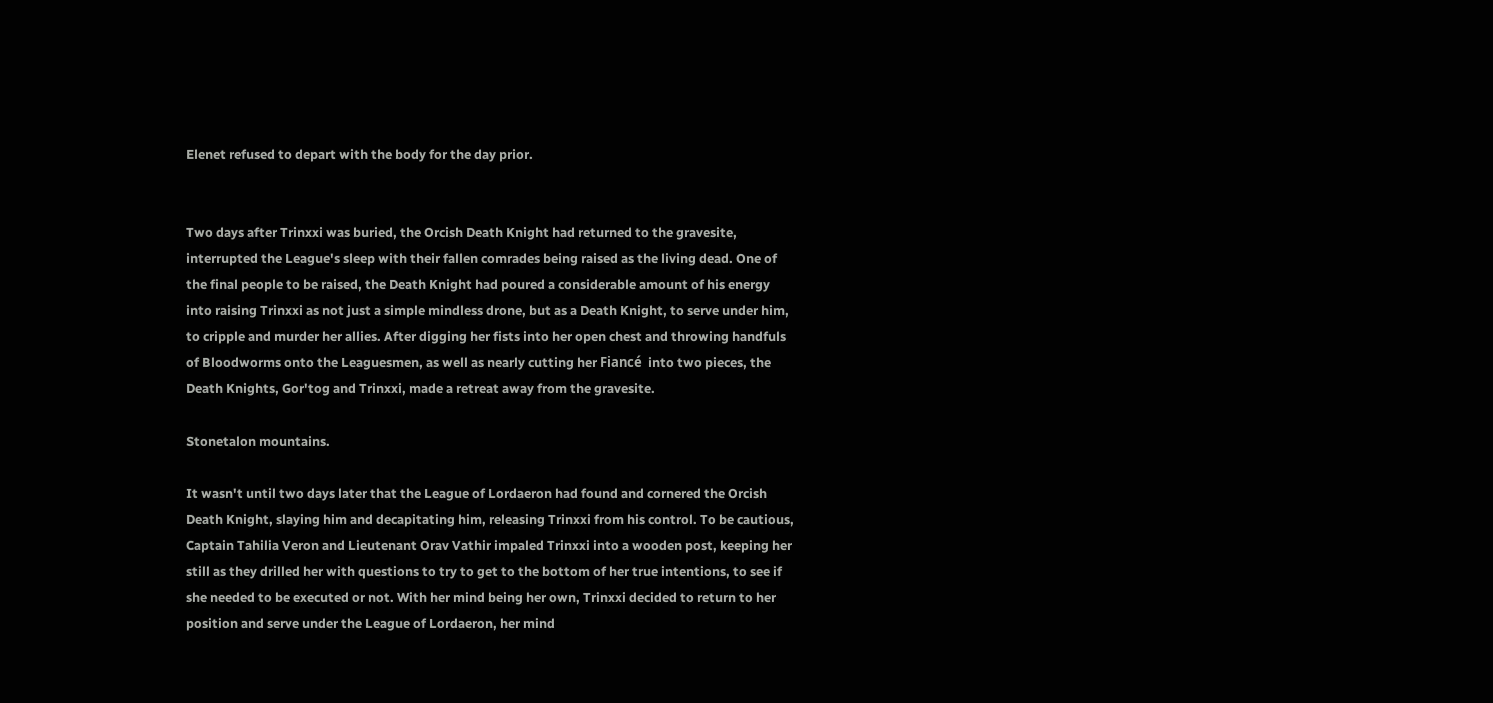Elenet refused to depart with the body for the day prior.


Two days after Trinxxi was buried, the Orcish Death Knight had returned to the gravesite, interrupted the League's sleep with their fallen comrades being raised as the living dead. One of the final people to be raised, the Death Knight had poured a considerable amount of his energy into raising Trinxxi as not just a simple mindless drone, but as a Death Knight, to serve under him, to cripple and murder her allies. After digging her fists into her open chest and throwing handfuls of Bloodworms onto the Leaguesmen, as well as nearly cutting her Fiancé  into two pieces, the Death Knights, Gor'tog and Trinxxi, made a retreat away from the gravesite.

Stonetalon mountains.

It wasn't until two days later that the League of Lordaeron had found and cornered the Orcish Death Knight, slaying him and decapitating him, releasing Trinxxi from his control. To be cautious, Captain Tahilia Veron and Lieutenant Orav Vathir impaled Trinxxi into a wooden post, keeping her still as they drilled her with questions to try to get to the bottom of her true intentions, to see if she needed to be executed or not. With her mind being her own, Trinxxi decided to return to her position and serve under the League of Lordaeron, her mind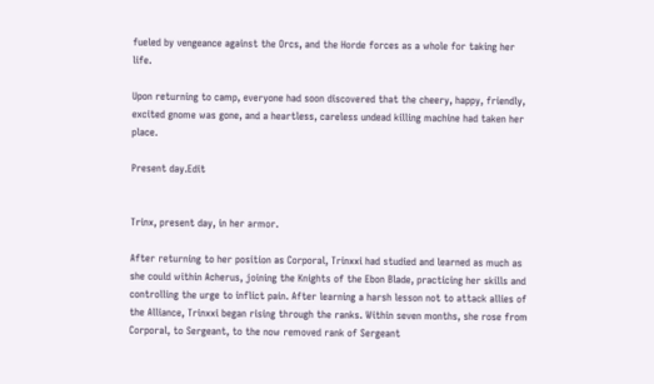fueled by vengeance against the Orcs, and the Horde forces as a whole for taking her life.

Upon returning to camp, everyone had soon discovered that the cheery, happy, friendly, excited gnome was gone, and a heartless, careless undead killing machine had taken her place.

Present day.Edit


Trinx, present day, in her armor.

After returning to her position as Corporal, Trinxxi had studied and learned as much as she could within Acherus, joining the Knights of the Ebon Blade, practicing her skills and controlling the urge to inflict pain. After learning a harsh lesson not to attack allies of the Alliance, Trinxxi began rising through the ranks. Within seven months, she rose from Corporal, to Sergeant, to the now removed rank of Sergeant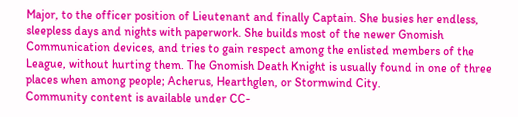Major, to the officer position of Lieutenant and finally Captain. She busies her endless, sleepless days and nights with paperwork. She builds most of the newer Gnomish Communication devices, and tries to gain respect among the enlisted members of the League, without hurting them. The Gnomish Death Knight is usually found in one of three places when among people; Acherus, Hearthglen, or Stormwind City.
Community content is available under CC-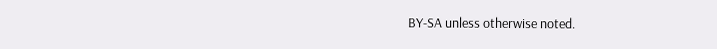BY-SA unless otherwise noted.